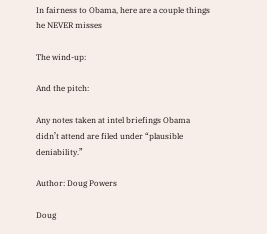In fairness to Obama, here are a couple things he NEVER misses

The wind-up:

And the pitch:

Any notes taken at intel briefings Obama didn’t attend are filed under “plausible deniability.”

Author: Doug Powers

Doug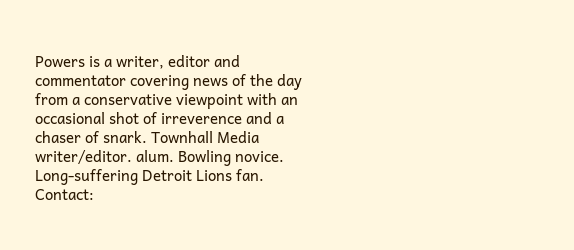Powers is a writer, editor and commentator covering news of the day from a conservative viewpoint with an occasional shot of irreverence and a chaser of snark. Townhall Media writer/editor. alum. Bowling novice. Long-suffering Detroit Lions fan. Contact: